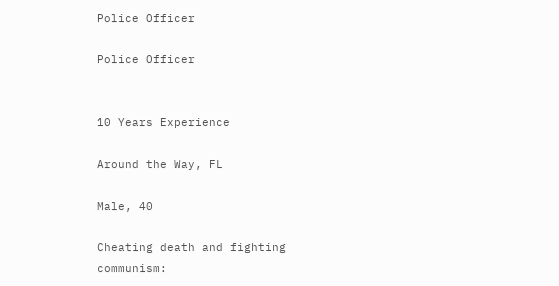Police Officer

Police Officer


10 Years Experience

Around the Way, FL

Male, 40

Cheating death and fighting communism: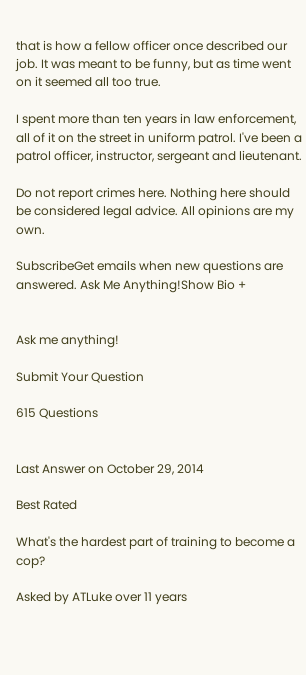that is how a fellow officer once described our job. It was meant to be funny, but as time went on it seemed all too true.

I spent more than ten years in law enforcement, all of it on the street in uniform patrol. I've been a patrol officer, instructor, sergeant and lieutenant.

Do not report crimes here. Nothing here should be considered legal advice. All opinions are my own.

SubscribeGet emails when new questions are answered. Ask Me Anything!Show Bio +


Ask me anything!

Submit Your Question

615 Questions


Last Answer on October 29, 2014

Best Rated

What's the hardest part of training to become a cop?

Asked by ATLuke over 11 years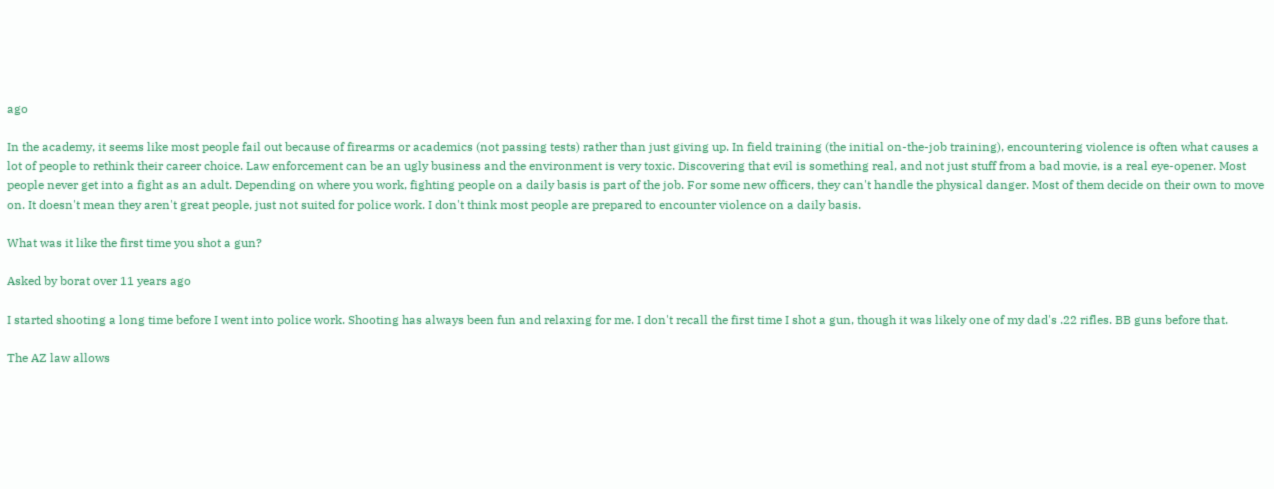ago

In the academy, it seems like most people fail out because of firearms or academics (not passing tests) rather than just giving up. In field training (the initial on-the-job training), encountering violence is often what causes a lot of people to rethink their career choice. Law enforcement can be an ugly business and the environment is very toxic. Discovering that evil is something real, and not just stuff from a bad movie, is a real eye-opener. Most people never get into a fight as an adult. Depending on where you work, fighting people on a daily basis is part of the job. For some new officers, they can't handle the physical danger. Most of them decide on their own to move on. It doesn't mean they aren't great people, just not suited for police work. I don't think most people are prepared to encounter violence on a daily basis.

What was it like the first time you shot a gun?

Asked by borat over 11 years ago

I started shooting a long time before I went into police work. Shooting has always been fun and relaxing for me. I don't recall the first time I shot a gun, though it was likely one of my dad's .22 rifles. BB guns before that.

The AZ law allows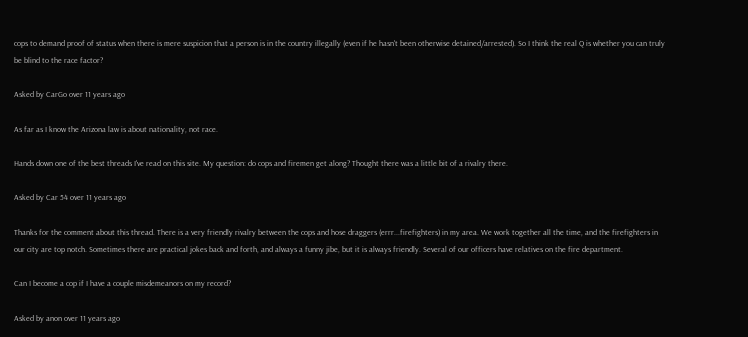cops to demand proof of status when there is mere suspicion that a person is in the country illegally (even if he hasn't been otherwise detained/arrested). So I think the real Q is whether you can truly be blind to the race factor?

Asked by CarGo over 11 years ago

As far as I know the Arizona law is about nationality, not race.

Hands down one of the best threads I've read on this site. My question: do cops and firemen get along? Thought there was a little bit of a rivalry there.

Asked by Car 54 over 11 years ago

Thanks for the comment about this thread. There is a very friendly rivalry between the cops and hose draggers (errr...firefighters) in my area. We work together all the time, and the firefighters in our city are top notch. Sometimes there are practical jokes back and forth, and always a funny jibe, but it is always friendly. Several of our officers have relatives on the fire department.

Can I become a cop if I have a couple misdemeanors on my record?

Asked by anon over 11 years ago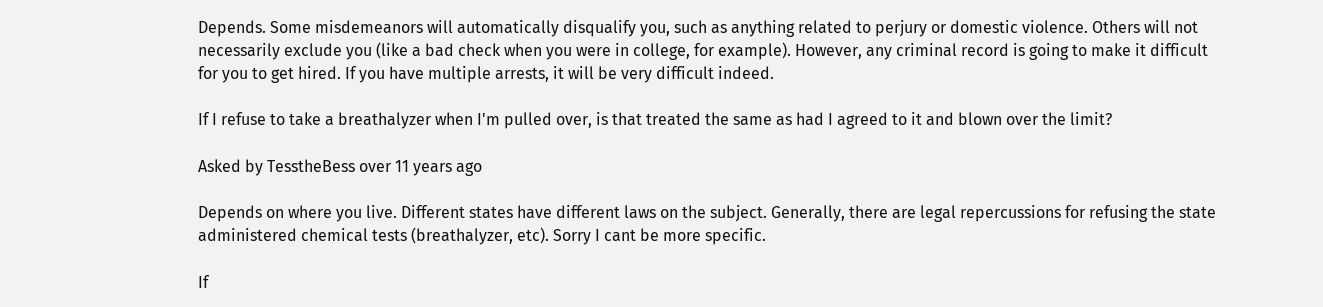Depends. Some misdemeanors will automatically disqualify you, such as anything related to perjury or domestic violence. Others will not necessarily exclude you (like a bad check when you were in college, for example). However, any criminal record is going to make it difficult for you to get hired. If you have multiple arrests, it will be very difficult indeed.

If I refuse to take a breathalyzer when I'm pulled over, is that treated the same as had I agreed to it and blown over the limit?

Asked by TesstheBess over 11 years ago

Depends on where you live. Different states have different laws on the subject. Generally, there are legal repercussions for refusing the state administered chemical tests (breathalyzer, etc). Sorry I cant be more specific.

If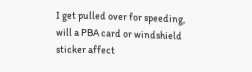I get pulled over for speeding, will a PBA card or windshield sticker affect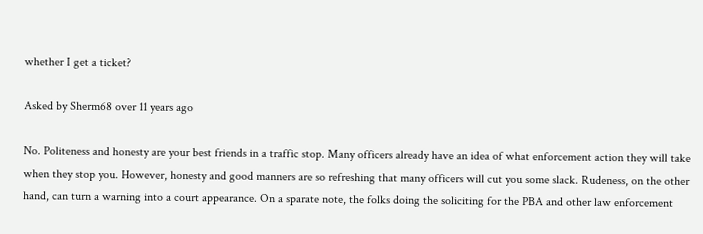whether I get a ticket?

Asked by Sherm68 over 11 years ago

No. Politeness and honesty are your best friends in a traffic stop. Many officers already have an idea of what enforcement action they will take when they stop you. However, honesty and good manners are so refreshing that many officers will cut you some slack. Rudeness, on the other hand, can turn a warning into a court appearance. On a sparate note, the folks doing the soliciting for the PBA and other law enforcement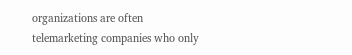organizations are often telemarketing companies who only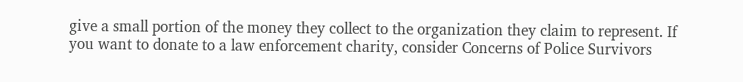give a small portion of the money they collect to the organization they claim to represent. If you want to donate to a law enforcement charity, consider Concerns of Police Survivors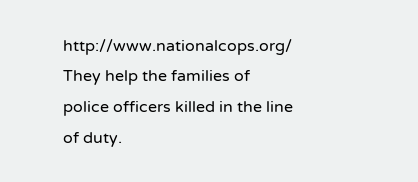http://www.nationalcops.org/ They help the families of police officers killed in the line of duty.